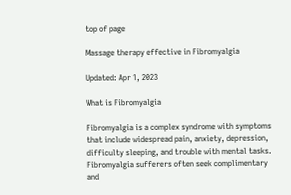top of page

Massage therapy effective in Fibromyalgia

Updated: Apr 1, 2023

What is Fibromyalgia

Fibromyalgia is a complex syndrome with symptoms that include widespread pain, anxiety, depression, difficulty sleeping, and trouble with mental tasks. Fibromyalgia sufferers often seek complimentary and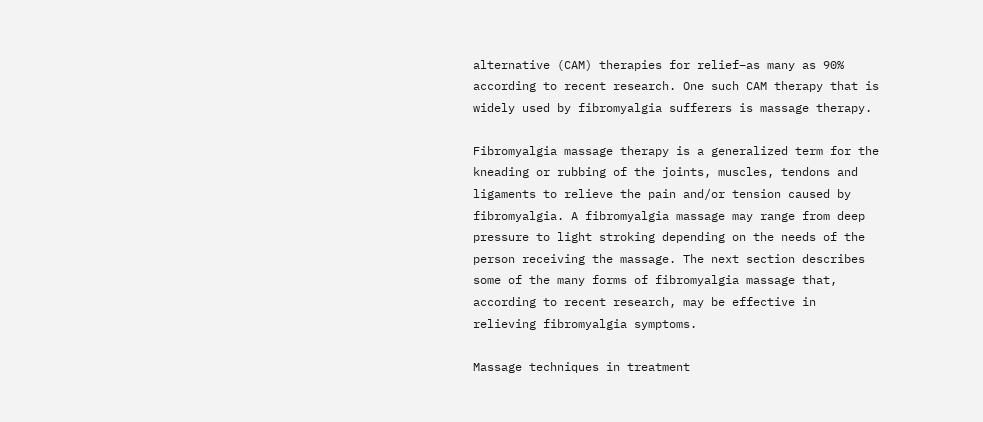alternative (CAM) therapies for relief–as many as 90% according to recent research. One such CAM therapy that is widely used by fibromyalgia sufferers is massage therapy.

Fibromyalgia massage therapy is a generalized term for the kneading or rubbing of the joints, muscles, tendons and ligaments to relieve the pain and/or tension caused by fibromyalgia. A fibromyalgia massage may range from deep pressure to light stroking depending on the needs of the person receiving the massage. The next section describes some of the many forms of fibromyalgia massage that, according to recent research, may be effective in relieving fibromyalgia symptoms.

Massage techniques in treatment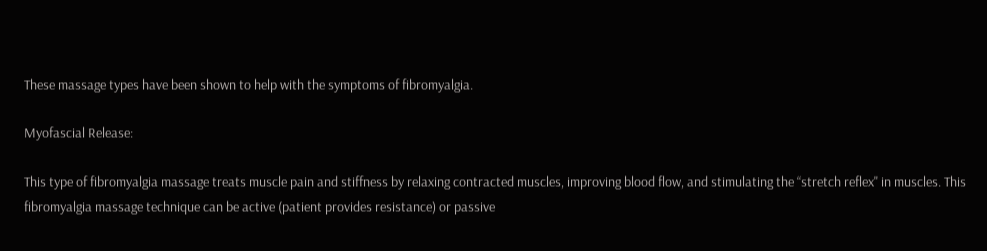These massage types have been shown to help with the symptoms of fibromyalgia.

Myofascial Release:

This type of fibromyalgia massage treats muscle pain and stiffness by relaxing contracted muscles, improving blood flow, and stimulating the “stretch reflex" in muscles. This fibromyalgia massage technique can be active (patient provides resistance) or passive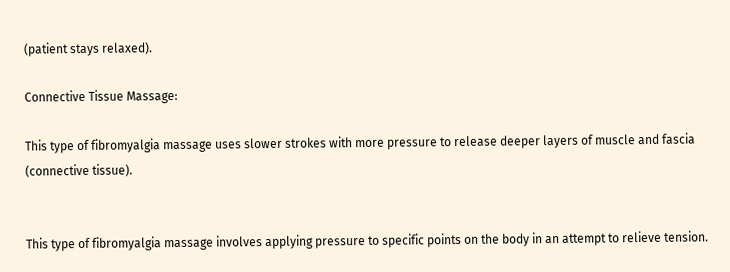(patient stays relaxed).

Connective Tissue Massage:

This type of fibromyalgia massage uses slower strokes with more pressure to release deeper layers of muscle and fascia (connective tissue).


This type of fibromyalgia massage involves applying pressure to specific points on the body in an attempt to relieve tension.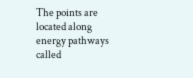The points are located along energy pathways called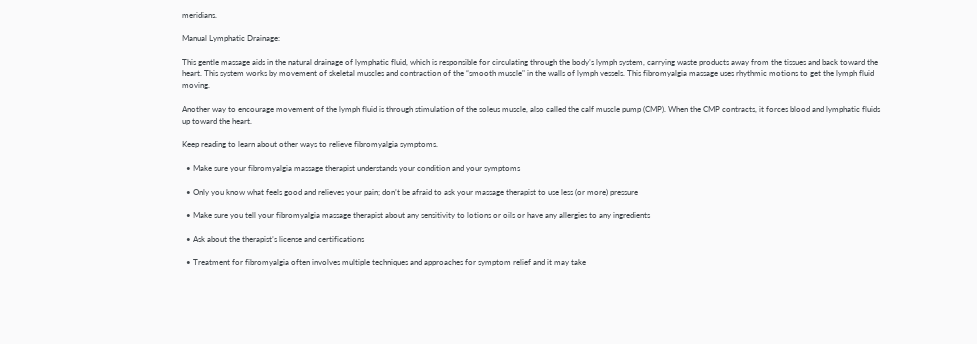meridians.

Manual Lymphatic Drainage:

This gentle massage aids in the natural drainage of lymphatic fluid, which is responsible for circulating through the body’s lymph system, carrying waste products away from the tissues and back toward the heart. This system works by movement of skeletal muscles and contraction of the “smooth muscle" in the walls of lymph vessels. This fibromyalgia massage uses rhythmic motions to get the lymph fluid moving.

Another way to encourage movement of the lymph fluid is through stimulation of the soleus muscle, also called the calf muscle pump (CMP). When the CMP contracts, it forces blood and lymphatic fluids up toward the heart.

Keep reading to learn about other ways to relieve fibromyalgia symptoms.

  • Make sure your fibromyalgia massage therapist understands your condition and your symptoms

  • Only you know what feels good and relieves your pain; don’t be afraid to ask your massage therapist to use less (or more) pressure

  • Make sure you tell your fibromyalgia massage therapist about any sensitivity to lotions or oils or have any allergies to any ingredients

  • Ask about the therapist’s license and certifications

  • Treatment for fibromyalgia often involves multiple techniques and approaches for symptom relief and it may take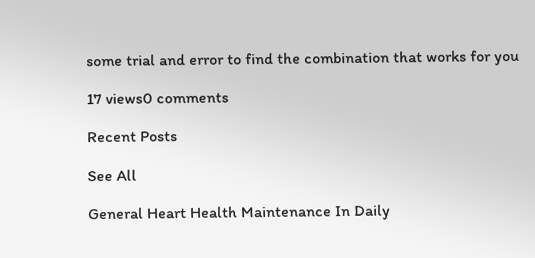some trial and error to find the combination that works for you

17 views0 comments

Recent Posts

See All

General Heart Health Maintenance In Daily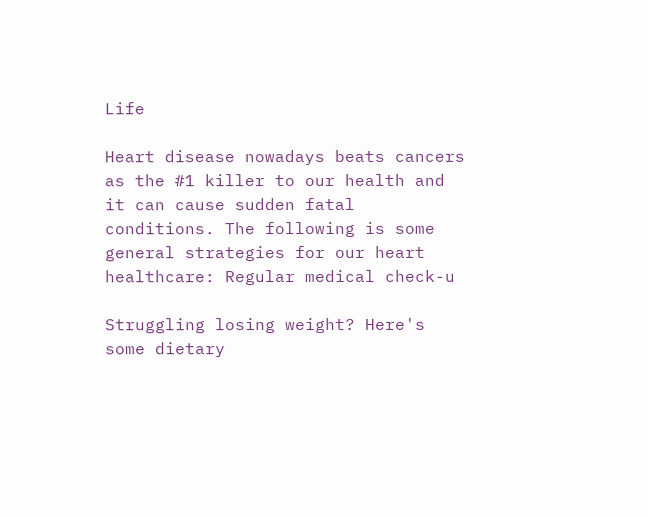Life

Heart disease nowadays beats cancers as the #1 killer to our health and it can cause sudden fatal conditions. The following is some general strategies for our heart healthcare: Regular medical check-u

Struggling losing weight? Here's some dietary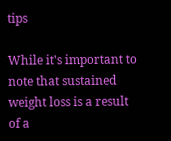tips

While it's important to note that sustained weight loss is a result of a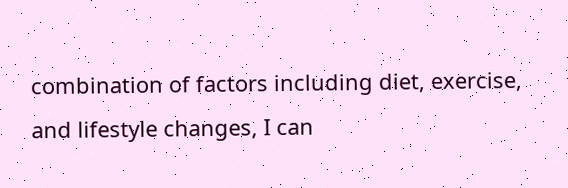combination of factors including diet, exercise, and lifestyle changes, I can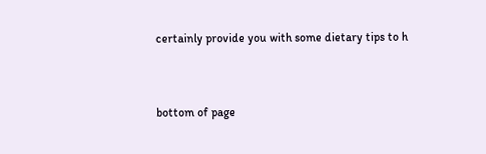certainly provide you with some dietary tips to h


bottom of page